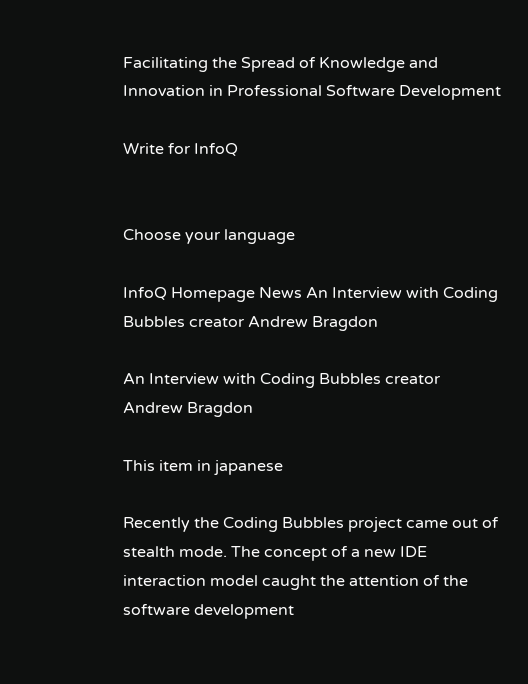Facilitating the Spread of Knowledge and Innovation in Professional Software Development

Write for InfoQ


Choose your language

InfoQ Homepage News An Interview with Coding Bubbles creator Andrew Bragdon

An Interview with Coding Bubbles creator Andrew Bragdon

This item in japanese

Recently the Coding Bubbles project came out of stealth mode. The concept of a new IDE interaction model caught the attention of the software development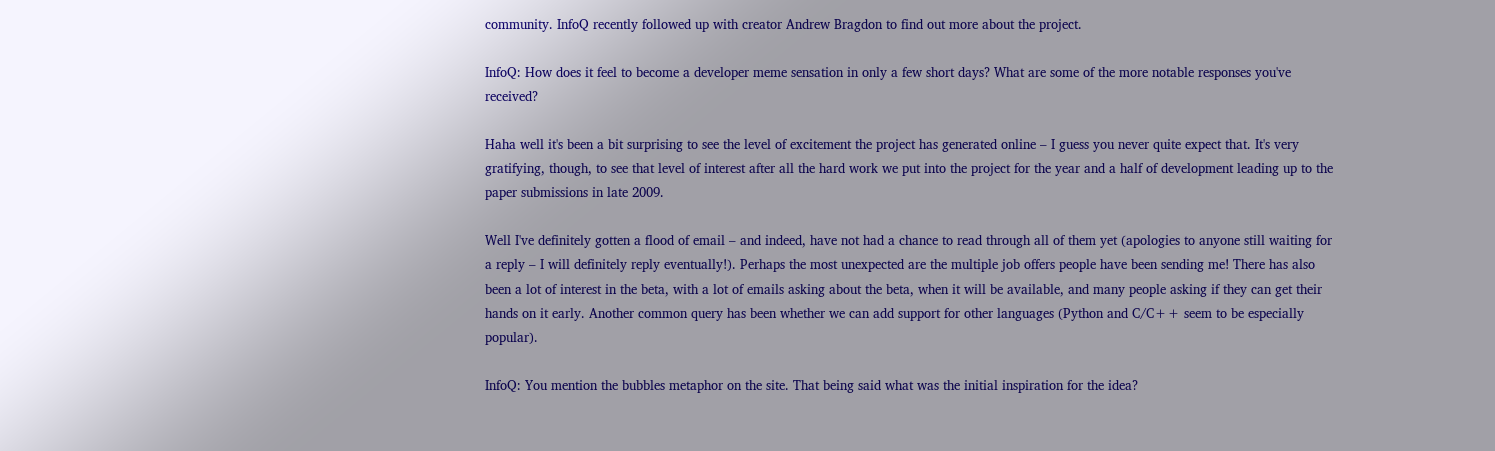community. InfoQ recently followed up with creator Andrew Bragdon to find out more about the project.

InfoQ: How does it feel to become a developer meme sensation in only a few short days? What are some of the more notable responses you've received?

Haha well it's been a bit surprising to see the level of excitement the project has generated online – I guess you never quite expect that. It's very gratifying, though, to see that level of interest after all the hard work we put into the project for the year and a half of development leading up to the paper submissions in late 2009.

Well I've definitely gotten a flood of email – and indeed, have not had a chance to read through all of them yet (apologies to anyone still waiting for a reply – I will definitely reply eventually!). Perhaps the most unexpected are the multiple job offers people have been sending me! There has also been a lot of interest in the beta, with a lot of emails asking about the beta, when it will be available, and many people asking if they can get their hands on it early. Another common query has been whether we can add support for other languages (Python and C/C++ seem to be especially popular).

InfoQ: You mention the bubbles metaphor on the site. That being said what was the initial inspiration for the idea?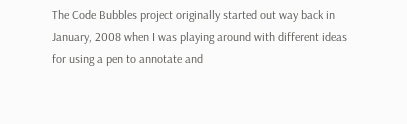The Code Bubbles project originally started out way back in January, 2008 when I was playing around with different ideas for using a pen to annotate and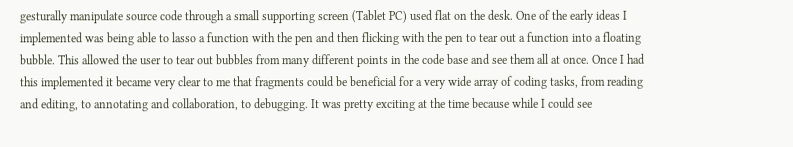gesturally manipulate source code through a small supporting screen (Tablet PC) used flat on the desk. One of the early ideas I implemented was being able to lasso a function with the pen and then flicking with the pen to tear out a function into a floating bubble. This allowed the user to tear out bubbles from many different points in the code base and see them all at once. Once I had this implemented it became very clear to me that fragments could be beneficial for a very wide array of coding tasks, from reading and editing, to annotating and collaboration, to debugging. It was pretty exciting at the time because while I could see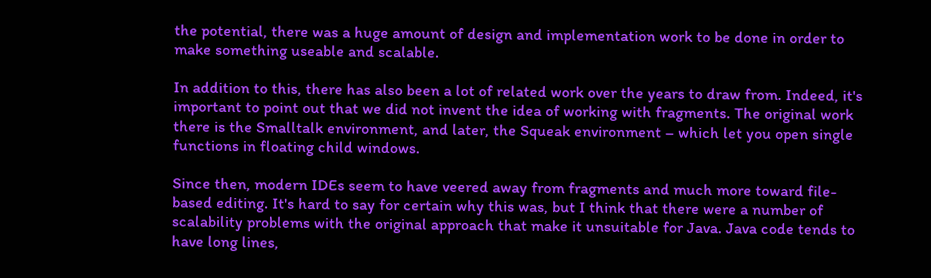the potential, there was a huge amount of design and implementation work to be done in order to make something useable and scalable.

In addition to this, there has also been a lot of related work over the years to draw from. Indeed, it's important to point out that we did not invent the idea of working with fragments. The original work there is the Smalltalk environment, and later, the Squeak environment – which let you open single functions in floating child windows.

Since then, modern IDEs seem to have veered away from fragments and much more toward file-based editing. It's hard to say for certain why this was, but I think that there were a number of scalability problems with the original approach that make it unsuitable for Java. Java code tends to have long lines,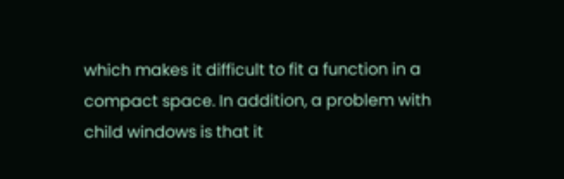which makes it difficult to fit a function in a compact space. In addition, a problem with child windows is that it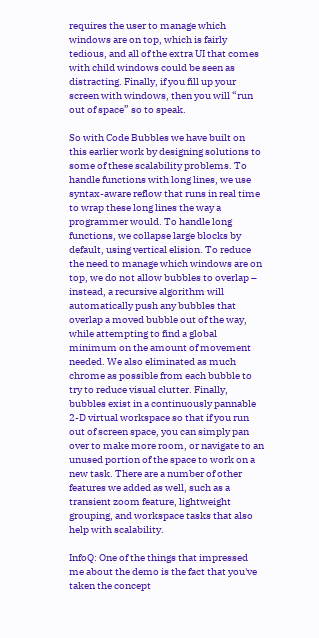requires the user to manage which windows are on top, which is fairly tedious, and all of the extra UI that comes with child windows could be seen as distracting. Finally, if you fill up your screen with windows, then you will “run out of space” so to speak.

So with Code Bubbles we have built on this earlier work by designing solutions to some of these scalability problems. To handle functions with long lines, we use syntax-aware reflow that runs in real time to wrap these long lines the way a programmer would. To handle long functions, we collapse large blocks by default, using vertical elision. To reduce the need to manage which windows are on top, we do not allow bubbles to overlap – instead, a recursive algorithm will automatically push any bubbles that overlap a moved bubble out of the way, while attempting to find a global minimum on the amount of movement needed. We also eliminated as much chrome as possible from each bubble to try to reduce visual clutter. Finally, bubbles exist in a continuously pannable 2-D virtual workspace so that if you run out of screen space, you can simply pan over to make more room, or navigate to an unused portion of the space to work on a new task. There are a number of other features we added as well, such as a transient zoom feature, lightweight grouping, and workspace tasks that also help with scalability.

InfoQ: One of the things that impressed me about the demo is the fact that you've taken the concept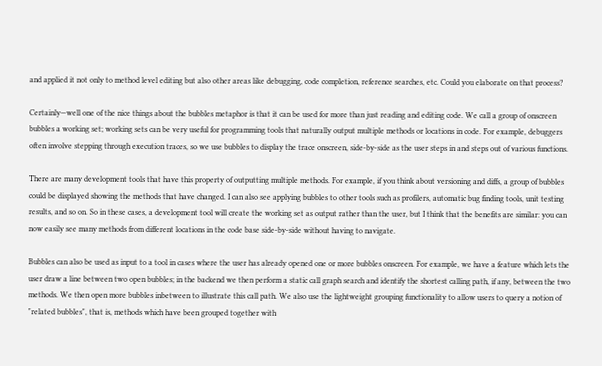and applied it not only to method level editing but also other areas like debugging, code completion, reference searches, etc. Could you elaborate on that process?

Certainly—well one of the nice things about the bubbles metaphor is that it can be used for more than just reading and editing code. We call a group of onscreen bubbles a working set; working sets can be very useful for programming tools that naturally output multiple methods or locations in code. For example, debuggers often involve stepping through execution traces, so we use bubbles to display the trace onscreen, side-by-side as the user steps in and steps out of various functions.

There are many development tools that have this property of outputting multiple methods. For example, if you think about versioning and diffs, a group of bubbles could be displayed showing the methods that have changed. I can also see applying bubbles to other tools such as profilers, automatic bug finding tools, unit testing results, and so on. So in these cases, a development tool will create the working set as output rather than the user, but I think that the benefits are similar: you can now easily see many methods from different locations in the code base side-by-side without having to navigate.

Bubbles can also be used as input to a tool in cases where the user has already opened one or more bubbles onscreen. For example, we have a feature which lets the user draw a line between two open bubbles; in the backend we then perform a static call graph search and identify the shortest calling path, if any, between the two methods. We then open more bubbles inbetween to illustrate this call path. We also use the lightweight grouping functionality to allow users to query a notion of "related bubbles", that is, methods which have been grouped together with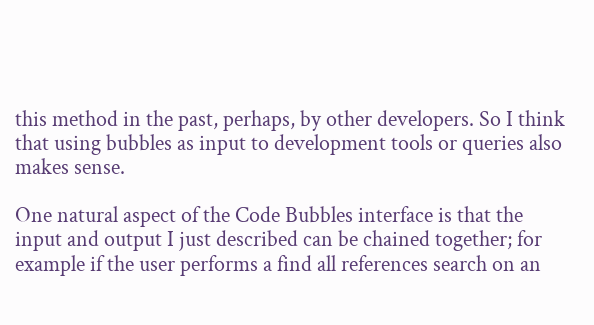this method in the past, perhaps, by other developers. So I think that using bubbles as input to development tools or queries also makes sense.

One natural aspect of the Code Bubbles interface is that the input and output I just described can be chained together; for example if the user performs a find all references search on an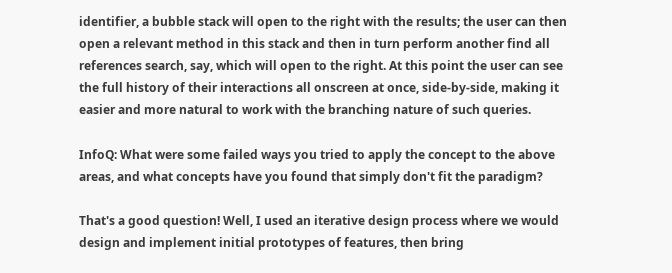identifier, a bubble stack will open to the right with the results; the user can then open a relevant method in this stack and then in turn perform another find all references search, say, which will open to the right. At this point the user can see the full history of their interactions all onscreen at once, side-by-side, making it easier and more natural to work with the branching nature of such queries.

InfoQ: What were some failed ways you tried to apply the concept to the above areas, and what concepts have you found that simply don't fit the paradigm?

That's a good question! Well, I used an iterative design process where we would design and implement initial prototypes of features, then bring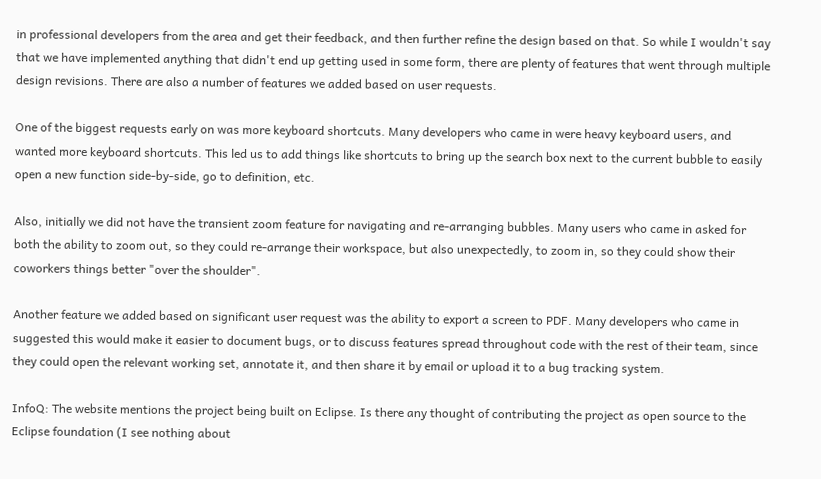in professional developers from the area and get their feedback, and then further refine the design based on that. So while I wouldn't say that we have implemented anything that didn't end up getting used in some form, there are plenty of features that went through multiple design revisions. There are also a number of features we added based on user requests.

One of the biggest requests early on was more keyboard shortcuts. Many developers who came in were heavy keyboard users, and wanted more keyboard shortcuts. This led us to add things like shortcuts to bring up the search box next to the current bubble to easily open a new function side-by-side, go to definition, etc.

Also, initially we did not have the transient zoom feature for navigating and re-arranging bubbles. Many users who came in asked for both the ability to zoom out, so they could re-arrange their workspace, but also unexpectedly, to zoom in, so they could show their coworkers things better "over the shoulder".

Another feature we added based on significant user request was the ability to export a screen to PDF. Many developers who came in suggested this would make it easier to document bugs, or to discuss features spread throughout code with the rest of their team, since they could open the relevant working set, annotate it, and then share it by email or upload it to a bug tracking system.

InfoQ: The website mentions the project being built on Eclipse. Is there any thought of contributing the project as open source to the Eclipse foundation (I see nothing about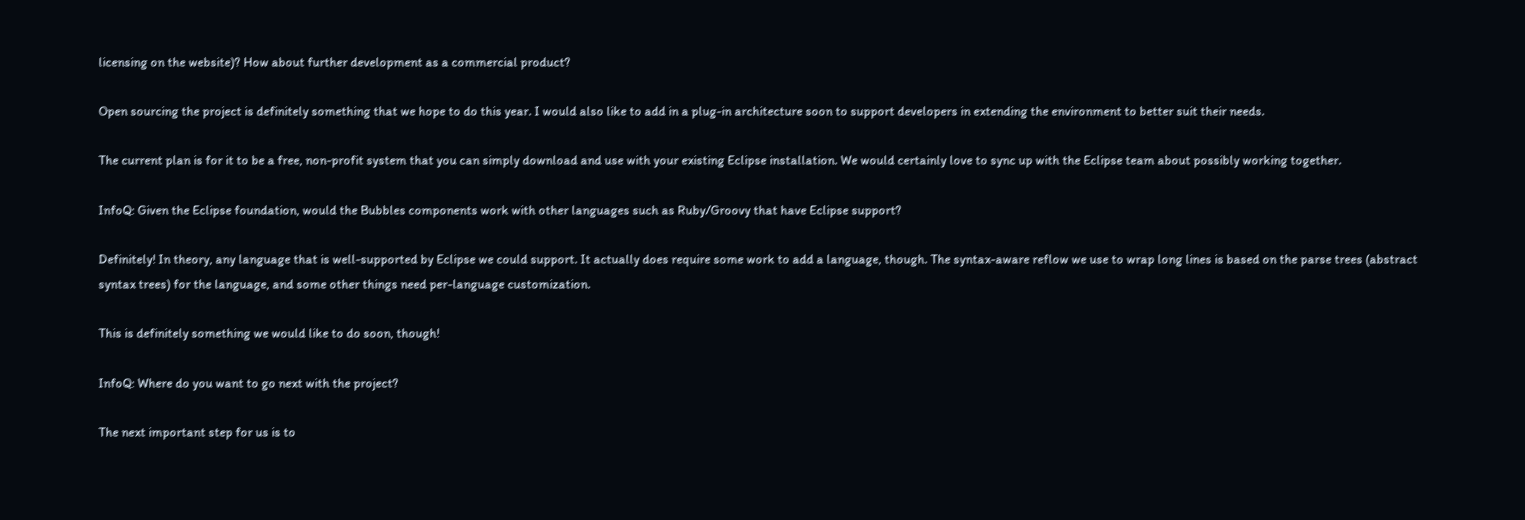licensing on the website)? How about further development as a commercial product?

Open sourcing the project is definitely something that we hope to do this year. I would also like to add in a plug-in architecture soon to support developers in extending the environment to better suit their needs.

The current plan is for it to be a free, non-profit system that you can simply download and use with your existing Eclipse installation. We would certainly love to sync up with the Eclipse team about possibly working together.

InfoQ: Given the Eclipse foundation, would the Bubbles components work with other languages such as Ruby/Groovy that have Eclipse support?

Definitely! In theory, any language that is well-supported by Eclipse we could support. It actually does require some work to add a language, though. The syntax-aware reflow we use to wrap long lines is based on the parse trees (abstract syntax trees) for the language, and some other things need per-language customization.

This is definitely something we would like to do soon, though!

InfoQ: Where do you want to go next with the project?

The next important step for us is to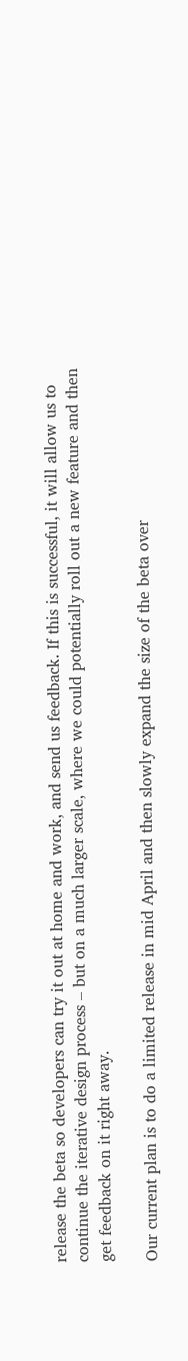release the beta so developers can try it out at home and work, and send us feedback. If this is successful, it will allow us to continue the iterative design process – but on a much larger scale, where we could potentially roll out a new feature and then get feedback on it right away.

Our current plan is to do a limited release in mid April and then slowly expand the size of the beta over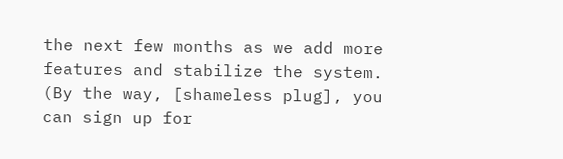the next few months as we add more features and stabilize the system. (By the way, [shameless plug], you can sign up for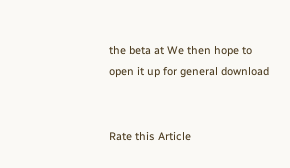the beta at We then hope to open it up for general download


Rate this Article